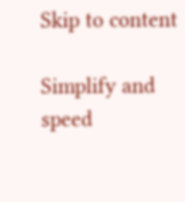Skip to content

Simplify and speed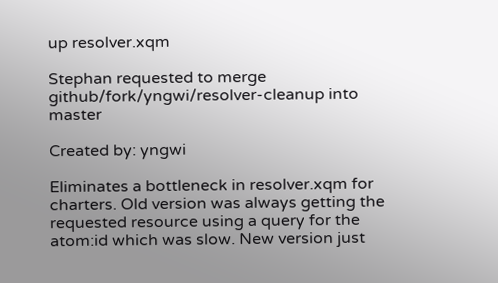up resolver.xqm

Stephan requested to merge github/fork/yngwi/resolver-cleanup into master

Created by: yngwi

Eliminates a bottleneck in resolver.xqm for charters. Old version was always getting the requested resource using a query for the atom:id which was slow. New version just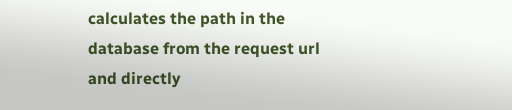calculates the path in the database from the request url and directly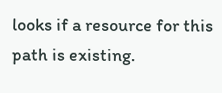looks if a resource for this path is existing.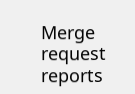Merge request reports